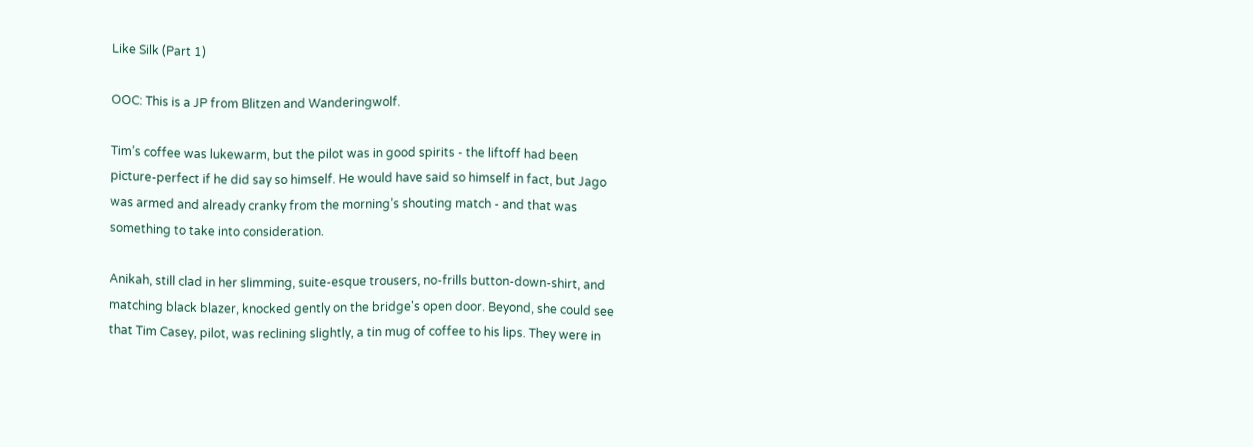Like Silk (Part 1)

OOC: This is a JP from Blitzen and Wanderingwolf.

Tim’s coffee was lukewarm, but the pilot was in good spirits - the liftoff had been picture-perfect if he did say so himself. He would have said so himself in fact, but Jago was armed and already cranky from the morning’s shouting match - and that was something to take into consideration.

Anikah, still clad in her slimming, suite-esque trousers, no-frills button-down-shirt, and matching black blazer, knocked gently on the bridge's open door. Beyond, she could see that Tim Casey, pilot, was reclining slightly, a tin mug of coffee to his lips. They were in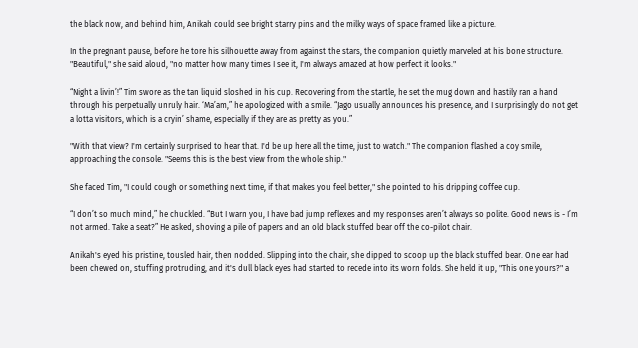the black now, and behind him, Anikah could see bright starry pins and the milky ways of space framed like a picture.

In the pregnant pause, before he tore his silhouette away from against the stars, the companion quietly marveled at his bone structure. "Beautiful," she said aloud, "no matter how many times I see it, I'm always amazed at how perfect it looks."

“Night a livin’!” Tim swore as the tan liquid sloshed in his cup. Recovering from the startle, he set the mug down and hastily ran a hand through his perpetually unruly hair. ‘Ma’am,” he apologized with a smile. “Jago usually announces his presence, and I surprisingly do not get a lotta visitors, which is a cryin’ shame, especially if they are as pretty as you.”

"With that view? I'm certainly surprised to hear that. I'd be up here all the time, just to watch." The companion flashed a coy smile, approaching the console. "Seems this is the best view from the whole ship."

She faced Tim, "I could cough or something next time, if that makes you feel better," she pointed to his dripping coffee cup.

“I don’t so much mind,” he chuckled. “But I warn you, I have bad jump reflexes and my responses aren’t always so polite. Good news is - I’m not armed. Take a seat?” He asked, shoving a pile of papers and an old black stuffed bear off the co-pilot chair.

Anikah's eyed his pristine, tousled hair, then nodded. Slipping into the chair, she dipped to scoop up the black stuffed bear. One ear had been chewed on, stuffing protruding, and it's dull black eyes had started to recede into its worn folds. She held it up, "This one yours?" a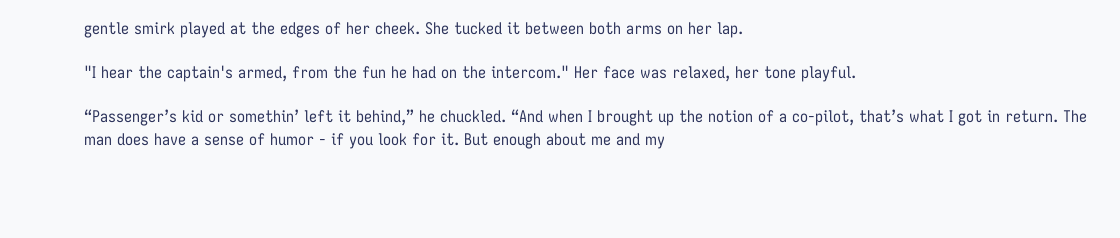gentle smirk played at the edges of her cheek. She tucked it between both arms on her lap.

"I hear the captain's armed, from the fun he had on the intercom." Her face was relaxed, her tone playful.

“Passenger’s kid or somethin’ left it behind,” he chuckled. “And when I brought up the notion of a co-pilot, that’s what I got in return. The man does have a sense of humor - if you look for it. But enough about me and my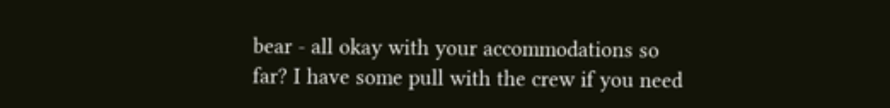bear - all okay with your accommodations so far? I have some pull with the crew if you need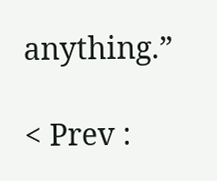anything.”

< Prev :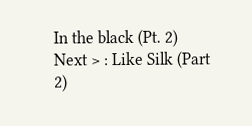In the black (Pt. 2) Next > : Like Silk (Part 2)